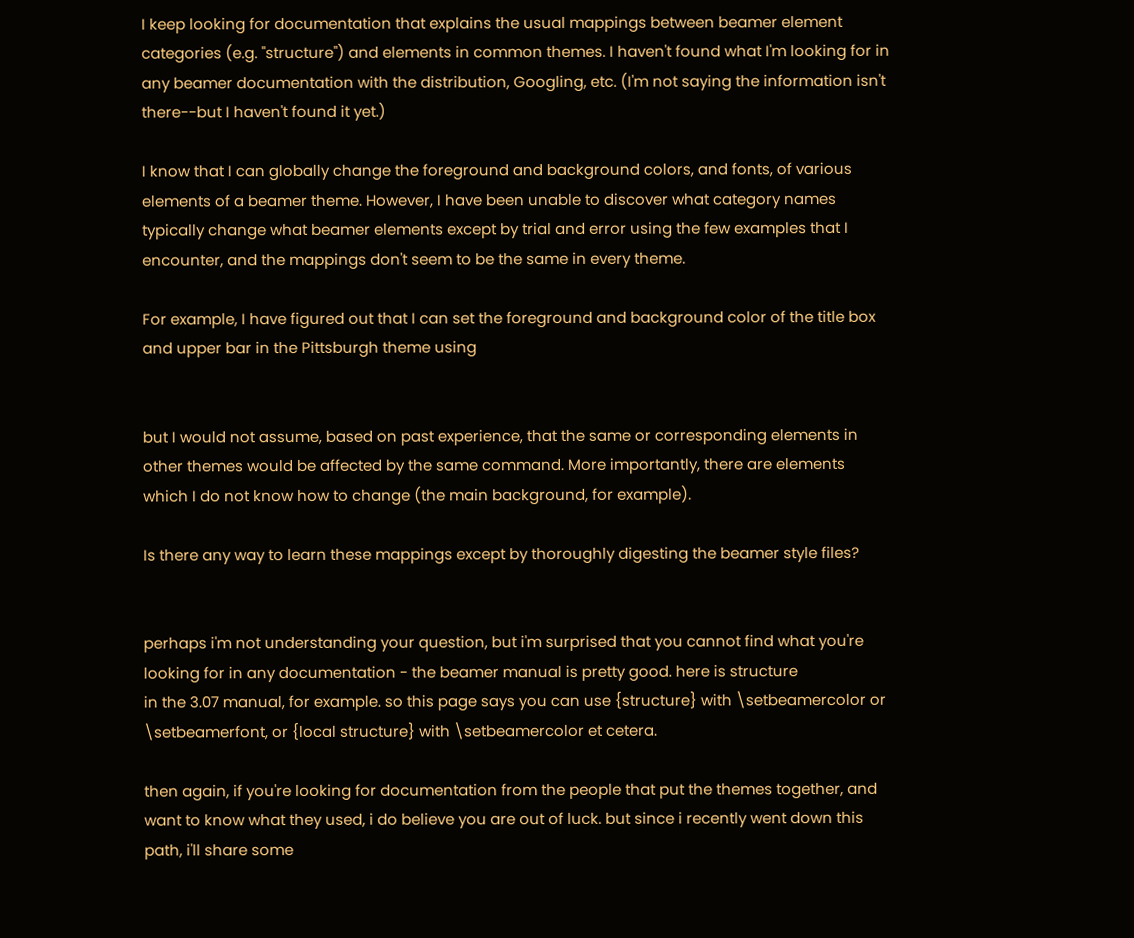I keep looking for documentation that explains the usual mappings between beamer element categories (e.g. "structure") and elements in common themes. I haven't found what I'm looking for in any beamer documentation with the distribution, Googling, etc. (I'm not saying the information isn't there--but I haven't found it yet.)

I know that I can globally change the foreground and background colors, and fonts, of various elements of a beamer theme. However, I have been unable to discover what category names typically change what beamer elements except by trial and error using the few examples that I encounter, and the mappings don't seem to be the same in every theme.

For example, I have figured out that I can set the foreground and background color of the title box and upper bar in the Pittsburgh theme using


but I would not assume, based on past experience, that the same or corresponding elements in other themes would be affected by the same command. More importantly, there are elements which I do not know how to change (the main background, for example).

Is there any way to learn these mappings except by thoroughly digesting the beamer style files?


perhaps i'm not understanding your question, but i'm surprised that you cannot find what you're looking for in any documentation - the beamer manual is pretty good. here is structure
in the 3.07 manual, for example. so this page says you can use {structure} with \setbeamercolor or \setbeamerfont, or {local structure} with \setbeamercolor et cetera.

then again, if you're looking for documentation from the people that put the themes together, and want to know what they used, i do believe you are out of luck. but since i recently went down this path, i'll share some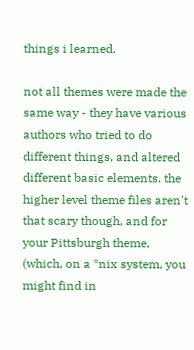things i learned.

not all themes were made the same way - they have various authors who tried to do different things, and altered different basic elements. the higher level theme files aren't that scary though, and for your Pittsburgh theme, (which, on a *nix system, you might find in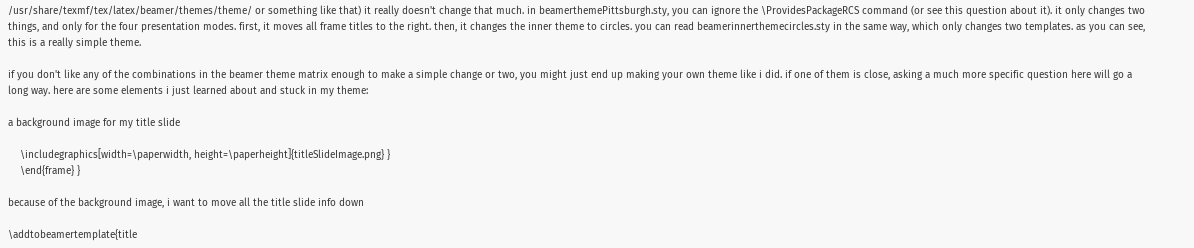/usr/share/texmf/tex/latex/beamer/themes/theme/ or something like that) it really doesn't change that much. in beamerthemePittsburgh.sty, you can ignore the \ProvidesPackageRCS command (or see this question about it). it only changes two things, and only for the four presentation modes. first, it moves all frame titles to the right. then, it changes the inner theme to circles. you can read beamerinnerthemecircles.sty in the same way, which only changes two templates. as you can see, this is a really simple theme.

if you don't like any of the combinations in the beamer theme matrix enough to make a simple change or two, you might just end up making your own theme like i did. if one of them is close, asking a much more specific question here will go a long way. here are some elements i just learned about and stuck in my theme:

a background image for my title slide

    \includegraphics[width=\paperwidth, height=\paperheight]{titleSlideImage.png} }
    \end{frame} }

because of the background image, i want to move all the title slide info down

\addtobeamertemplate{title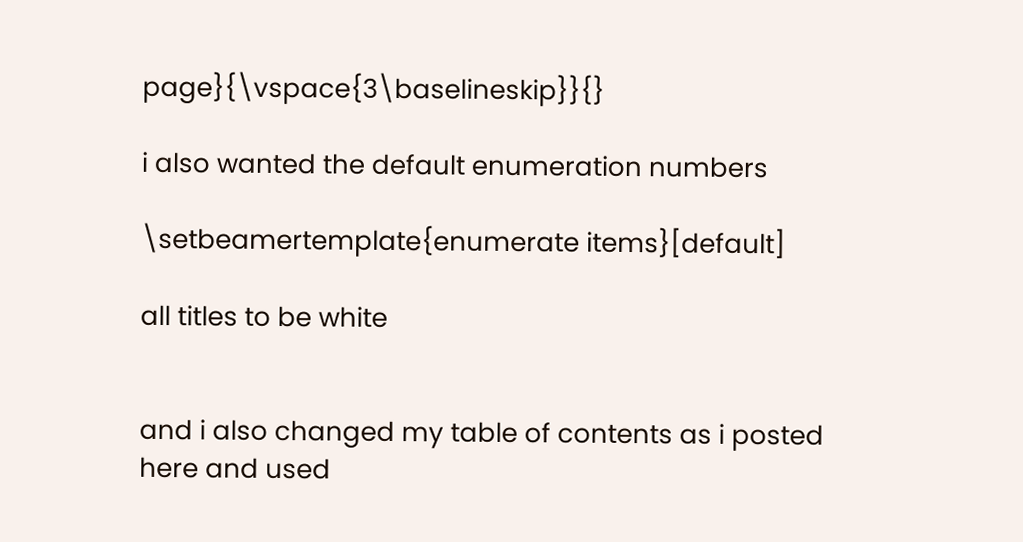page}{\vspace{3\baselineskip}}{}

i also wanted the default enumeration numbers

\setbeamertemplate{enumerate items}[default]

all titles to be white


and i also changed my table of contents as i posted here and used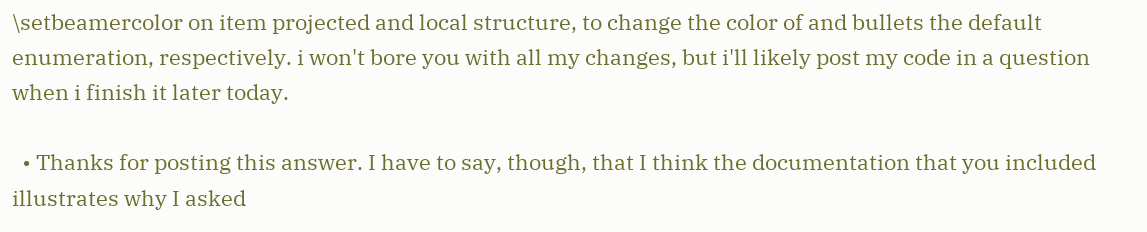\setbeamercolor on item projected and local structure, to change the color of and bullets the default enumeration, respectively. i won't bore you with all my changes, but i'll likely post my code in a question when i finish it later today.

  • Thanks for posting this answer. I have to say, though, that I think the documentation that you included illustrates why I asked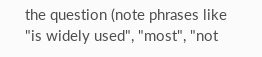the question (note phrases like "is widely used", "most", "not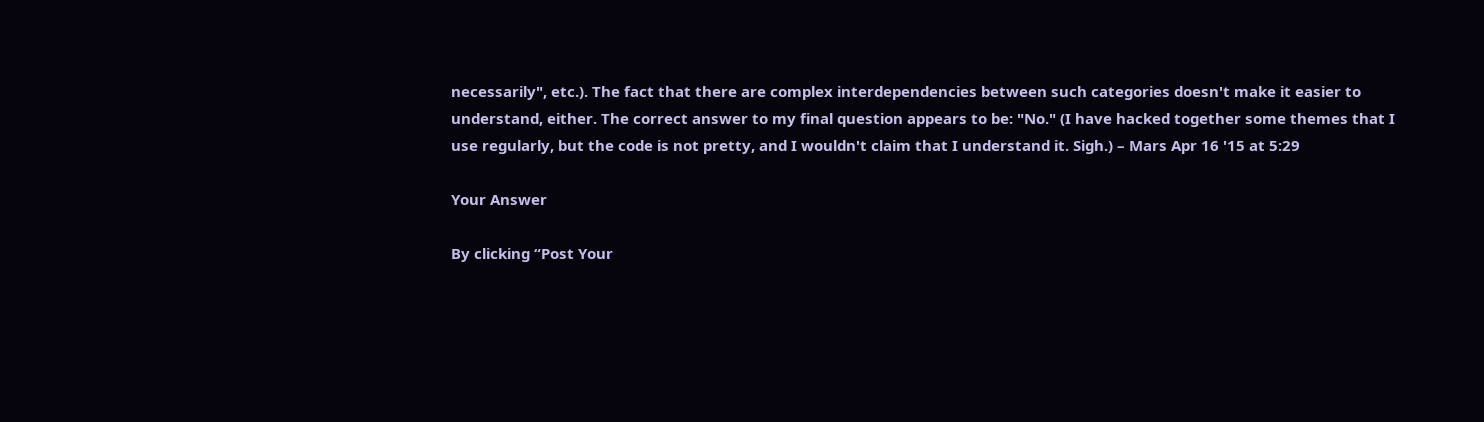necessarily", etc.). The fact that there are complex interdependencies between such categories doesn't make it easier to understand, either. The correct answer to my final question appears to be: "No." (I have hacked together some themes that I use regularly, but the code is not pretty, and I wouldn't claim that I understand it. Sigh.) – Mars Apr 16 '15 at 5:29

Your Answer

By clicking “Post Your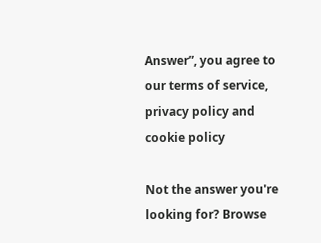Answer”, you agree to our terms of service, privacy policy and cookie policy

Not the answer you're looking for? Browse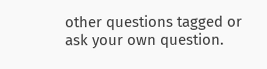other questions tagged or ask your own question.